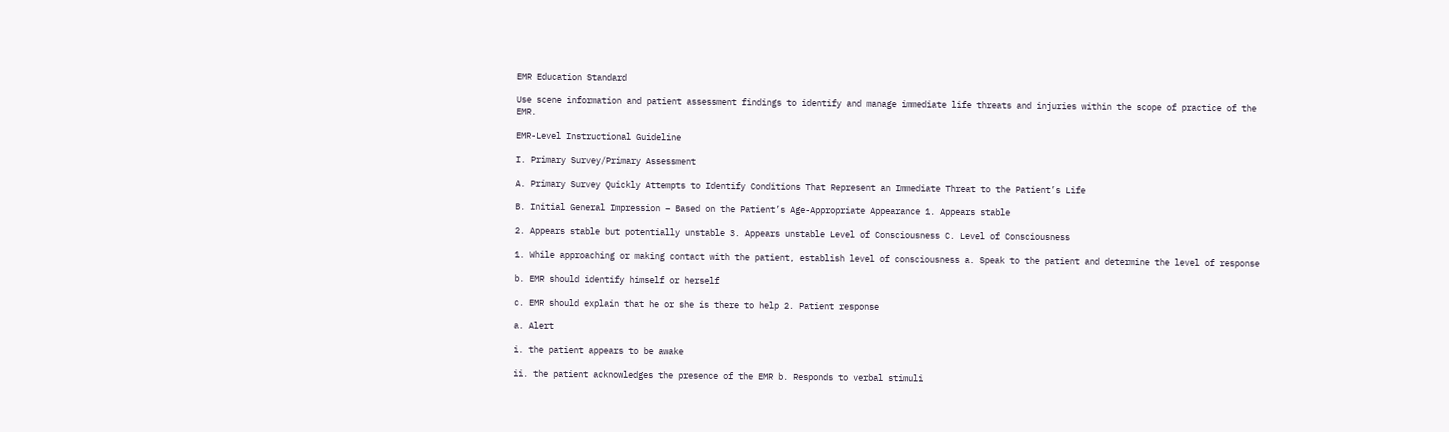EMR Education Standard

Use scene information and patient assessment findings to identify and manage immediate life threats and injuries within the scope of practice of the EMR.

EMR-Level Instructional Guideline

I. Primary Survey/Primary Assessment

A. Primary Survey Quickly Attempts to Identify Conditions That Represent an Immediate Threat to the Patient’s Life

B. Initial General Impression – Based on the Patient’s Age-Appropriate Appearance 1. Appears stable

2. Appears stable but potentially unstable 3. Appears unstable Level of Consciousness C. Level of Consciousness

1. While approaching or making contact with the patient, establish level of consciousness a. Speak to the patient and determine the level of response

b. EMR should identify himself or herself

c. EMR should explain that he or she is there to help 2. Patient response

a. Alert

i. the patient appears to be awake

ii. the patient acknowledges the presence of the EMR b. Responds to verbal stimuli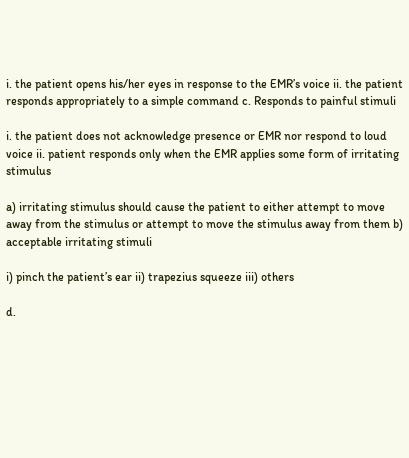i. the patient opens his/her eyes in response to the EMR’s voice ii. the patient responds appropriately to a simple command c. Responds to painful stimuli

i. the patient does not acknowledge presence or EMR nor respond to loud voice ii. patient responds only when the EMR applies some form of irritating stimulus

a) irritating stimulus should cause the patient to either attempt to move away from the stimulus or attempt to move the stimulus away from them b) acceptable irritating stimuli

i) pinch the patient’s ear ii) trapezius squeeze iii) others

d.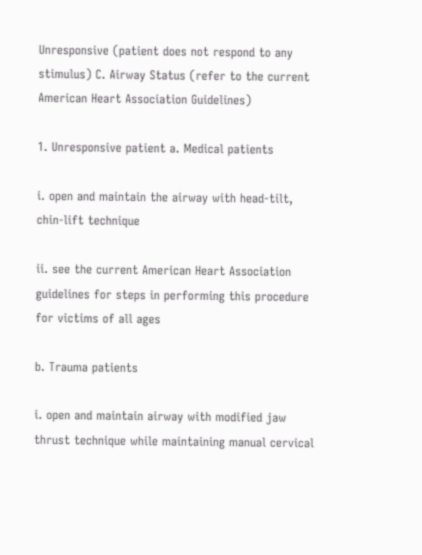Unresponsive (patient does not respond to any stimulus) C. Airway Status (refer to the current American Heart Association Guidelines)

1. Unresponsive patient a. Medical patients

i. open and maintain the airway with head-tilt, chin-lift technique

ii. see the current American Heart Association guidelines for steps in performing this procedure for victims of all ages

b. Trauma patients

i. open and maintain airway with modified jaw thrust technique while maintaining manual cervical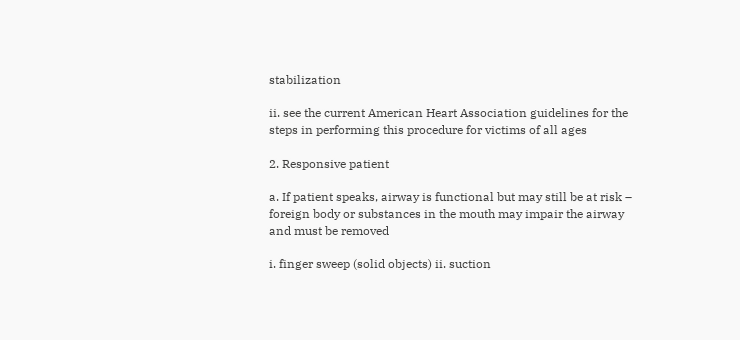stabilization

ii. see the current American Heart Association guidelines for the steps in performing this procedure for victims of all ages

2. Responsive patient

a. If patient speaks, airway is functional but may still be at risk – foreign body or substances in the mouth may impair the airway and must be removed

i. finger sweep (solid objects) ii. suction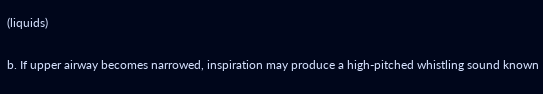(liquids)

b. If upper airway becomes narrowed, inspiration may produce a high-pitched whistling sound known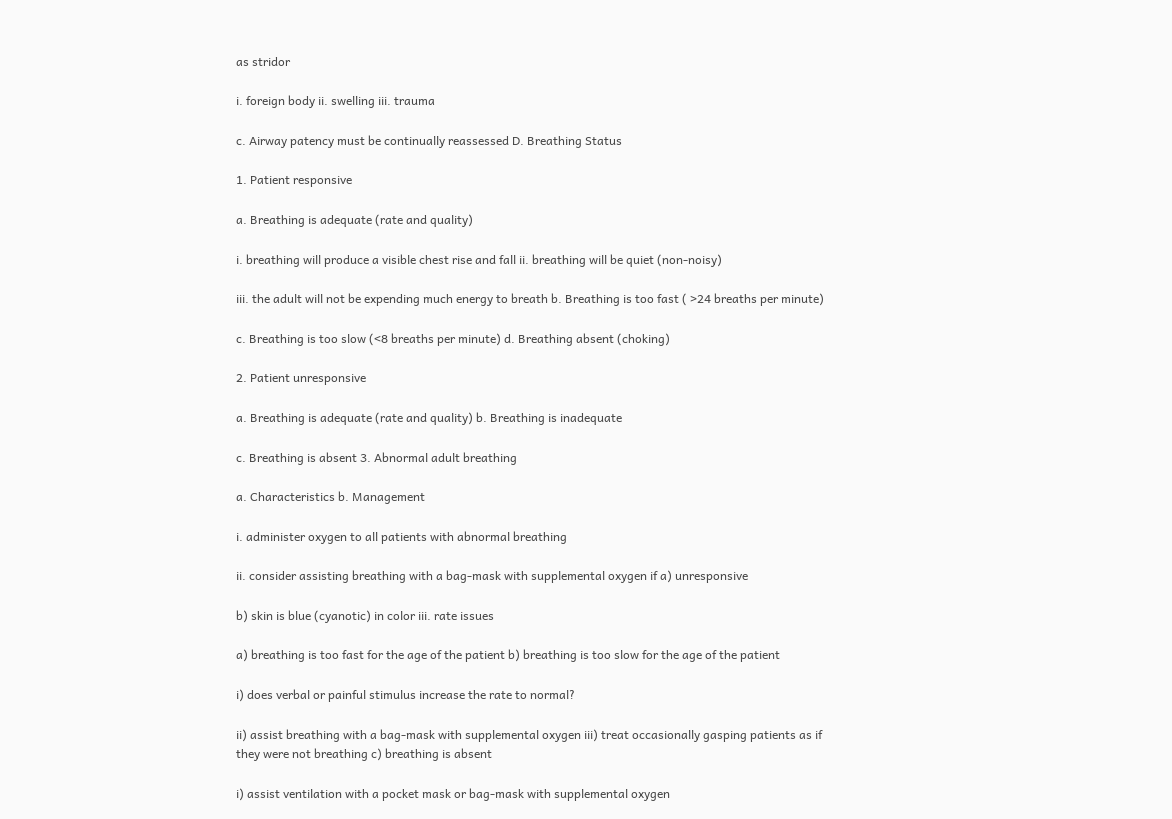as stridor

i. foreign body ii. swelling iii. trauma

c. Airway patency must be continually reassessed D. Breathing Status

1. Patient responsive

a. Breathing is adequate (rate and quality)

i. breathing will produce a visible chest rise and fall ii. breathing will be quiet (non-noisy)

iii. the adult will not be expending much energy to breath b. Breathing is too fast ( >24 breaths per minute)

c. Breathing is too slow (<8 breaths per minute) d. Breathing absent (choking)

2. Patient unresponsive

a. Breathing is adequate (rate and quality) b. Breathing is inadequate

c. Breathing is absent 3. Abnormal adult breathing

a. Characteristics b. Management

i. administer oxygen to all patients with abnormal breathing

ii. consider assisting breathing with a bag-mask with supplemental oxygen if a) unresponsive

b) skin is blue (cyanotic) in color iii. rate issues

a) breathing is too fast for the age of the patient b) breathing is too slow for the age of the patient

i) does verbal or painful stimulus increase the rate to normal?

ii) assist breathing with a bag-mask with supplemental oxygen iii) treat occasionally gasping patients as if they were not breathing c) breathing is absent

i) assist ventilation with a pocket mask or bag-mask with supplemental oxygen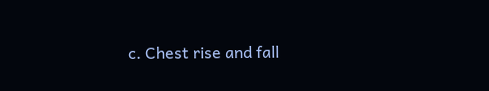c. Chest rise and fall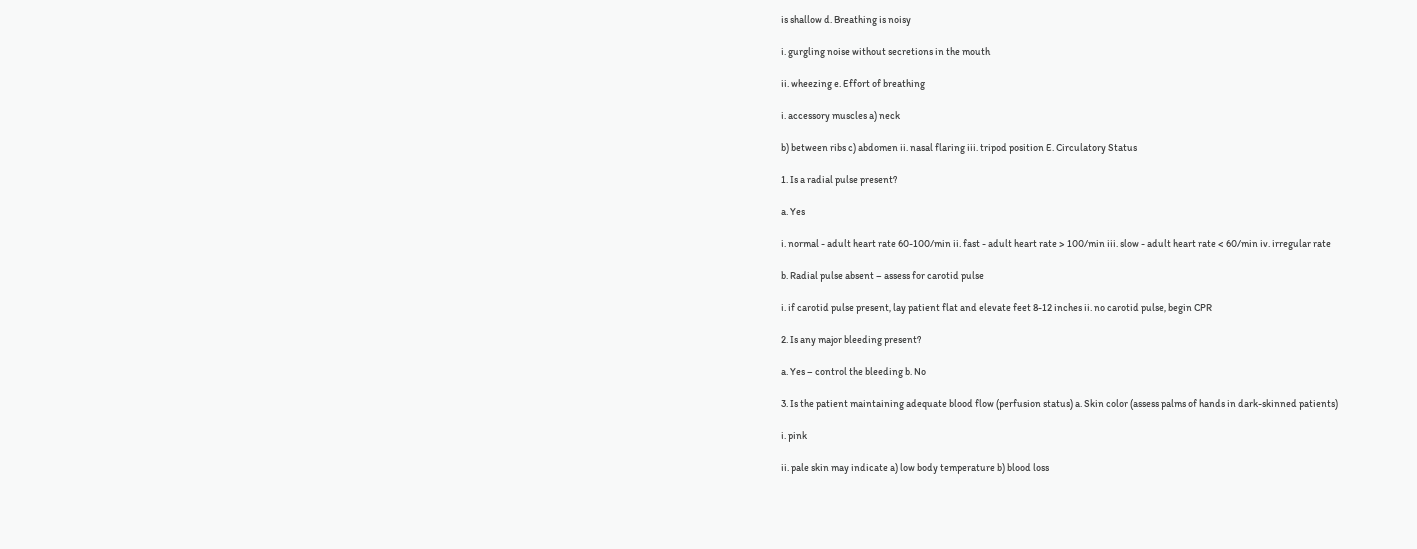is shallow d. Breathing is noisy

i. gurgling noise without secretions in the mouth

ii. wheezing e. Effort of breathing

i. accessory muscles a) neck

b) between ribs c) abdomen ii. nasal flaring iii. tripod position E. Circulatory Status

1. Is a radial pulse present?

a. Yes

i. normal - adult heart rate 60-100/min ii. fast - adult heart rate > 100/min iii. slow - adult heart rate < 60/min iv. irregular rate

b. Radial pulse absent – assess for carotid pulse

i. if carotid pulse present, lay patient flat and elevate feet 8-12 inches ii. no carotid pulse, begin CPR

2. Is any major bleeding present?

a. Yes – control the bleeding b. No

3. Is the patient maintaining adequate blood flow (perfusion status) a. Skin color (assess palms of hands in dark-skinned patients)

i. pink

ii. pale skin may indicate a) low body temperature b) blood loss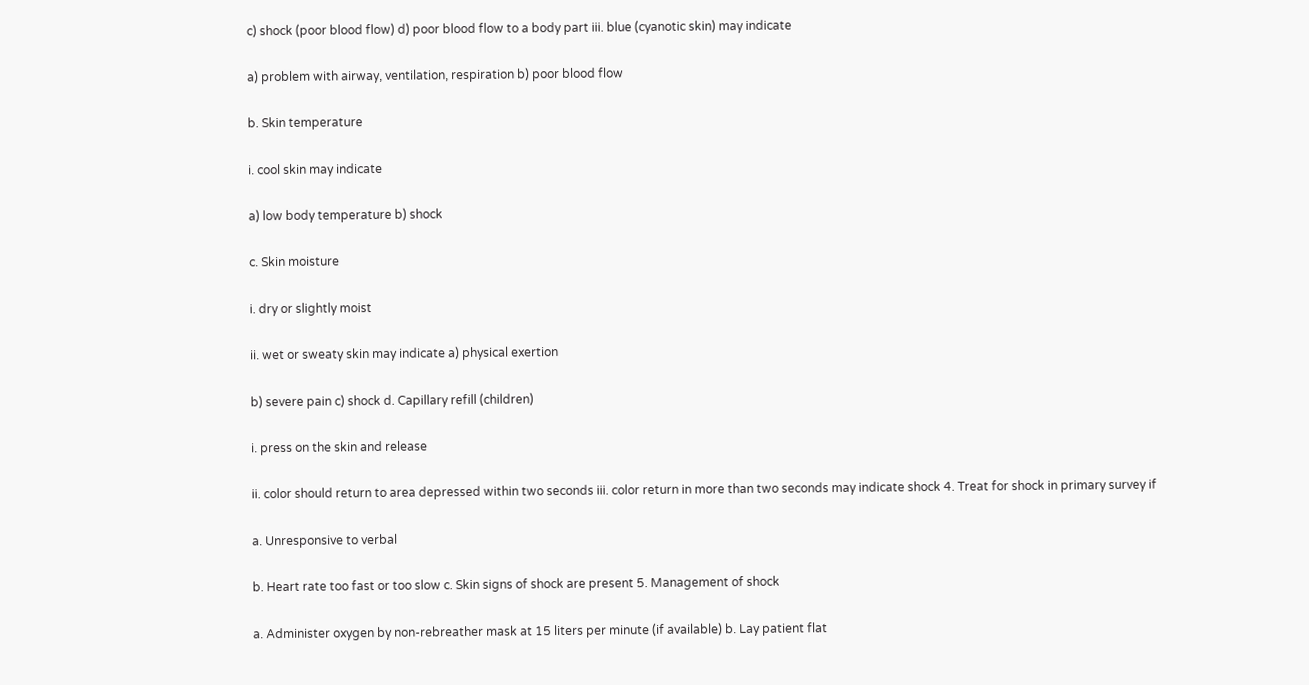c) shock (poor blood flow) d) poor blood flow to a body part iii. blue (cyanotic skin) may indicate

a) problem with airway, ventilation, respiration b) poor blood flow

b. Skin temperature

i. cool skin may indicate

a) low body temperature b) shock

c. Skin moisture

i. dry or slightly moist

ii. wet or sweaty skin may indicate a) physical exertion

b) severe pain c) shock d. Capillary refill (children)

i. press on the skin and release

ii. color should return to area depressed within two seconds iii. color return in more than two seconds may indicate shock 4. Treat for shock in primary survey if

a. Unresponsive to verbal

b. Heart rate too fast or too slow c. Skin signs of shock are present 5. Management of shock

a. Administer oxygen by non-rebreather mask at 15 liters per minute (if available) b. Lay patient flat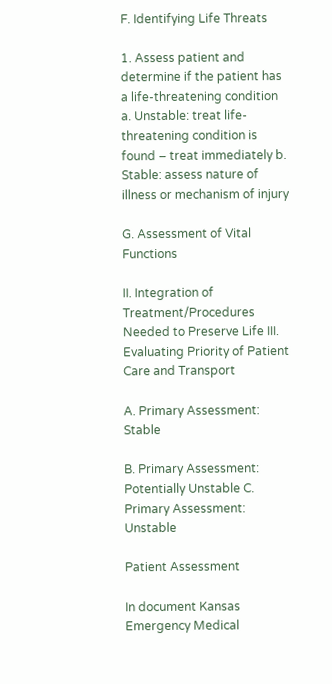F. Identifying Life Threats

1. Assess patient and determine if the patient has a life-threatening condition a. Unstable: treat life-threatening condition is found – treat immediately b. Stable: assess nature of illness or mechanism of injury

G. Assessment of Vital Functions

II. Integration of Treatment/Procedures Needed to Preserve Life III. Evaluating Priority of Patient Care and Transport

A. Primary Assessment: Stable

B. Primary Assessment: Potentially Unstable C. Primary Assessment: Unstable

Patient Assessment

In document Kansas Emergency Medical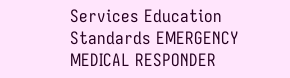Services Education Standards EMERGENCY MEDICAL RESPONDER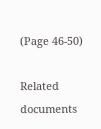(Page 46-50)

Related documents